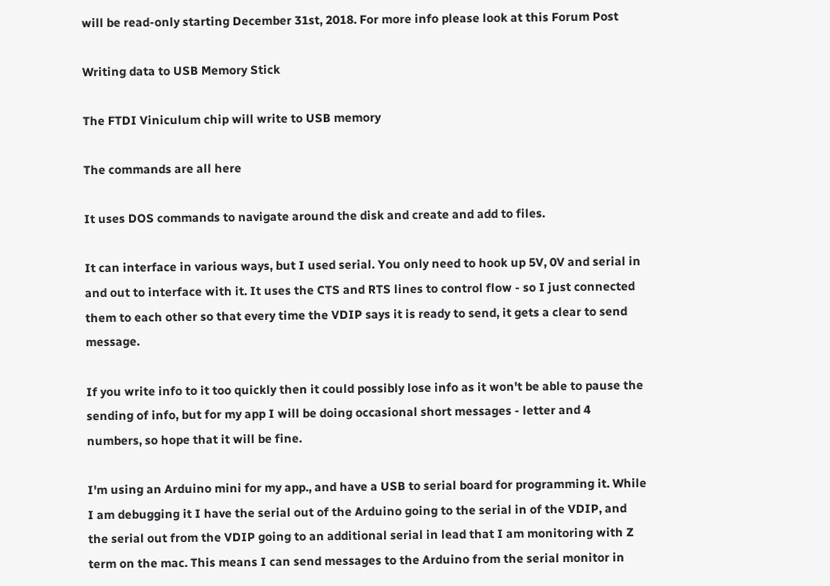will be read-only starting December 31st, 2018. For more info please look at this Forum Post

Writing data to USB Memory Stick

The FTDI Viniculum chip will write to USB memory

The commands are all here

It uses DOS commands to navigate around the disk and create and add to files.

It can interface in various ways, but I used serial. You only need to hook up 5V, 0V and serial in and out to interface with it. It uses the CTS and RTS lines to control flow - so I just connected them to each other so that every time the VDIP says it is ready to send, it gets a clear to send message.

If you write info to it too quickly then it could possibly lose info as it won't be able to pause the sending of info, but for my app I will be doing occasional short messages - letter and 4 numbers, so hope that it will be fine.

I'm using an Arduino mini for my app., and have a USB to serial board for programming it. While I am debugging it I have the serial out of the Arduino going to the serial in of the VDIP, and the serial out from the VDIP going to an additional serial in lead that I am monitoring with Z term on the mac. This means I can send messages to the Arduino from the serial monitor in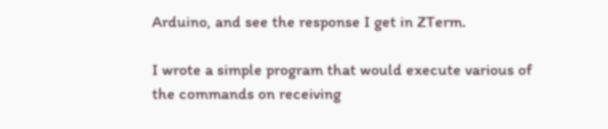Arduino, and see the response I get in ZTerm.

I wrote a simple program that would execute various of the commands on receiving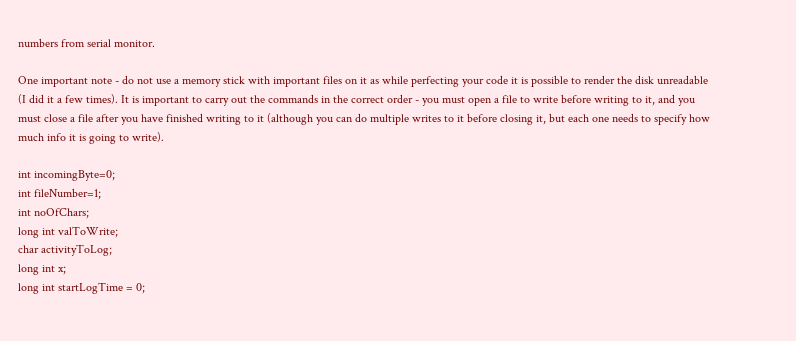numbers from serial monitor.

One important note - do not use a memory stick with important files on it as while perfecting your code it is possible to render the disk unreadable (I did it a few times). It is important to carry out the commands in the correct order - you must open a file to write before writing to it, and you must close a file after you have finished writing to it (although you can do multiple writes to it before closing it, but each one needs to specify how much info it is going to write).

int incomingByte=0;
int fileNumber=1;
int noOfChars;
long int valToWrite;
char activityToLog;
long int x;
long int startLogTime = 0;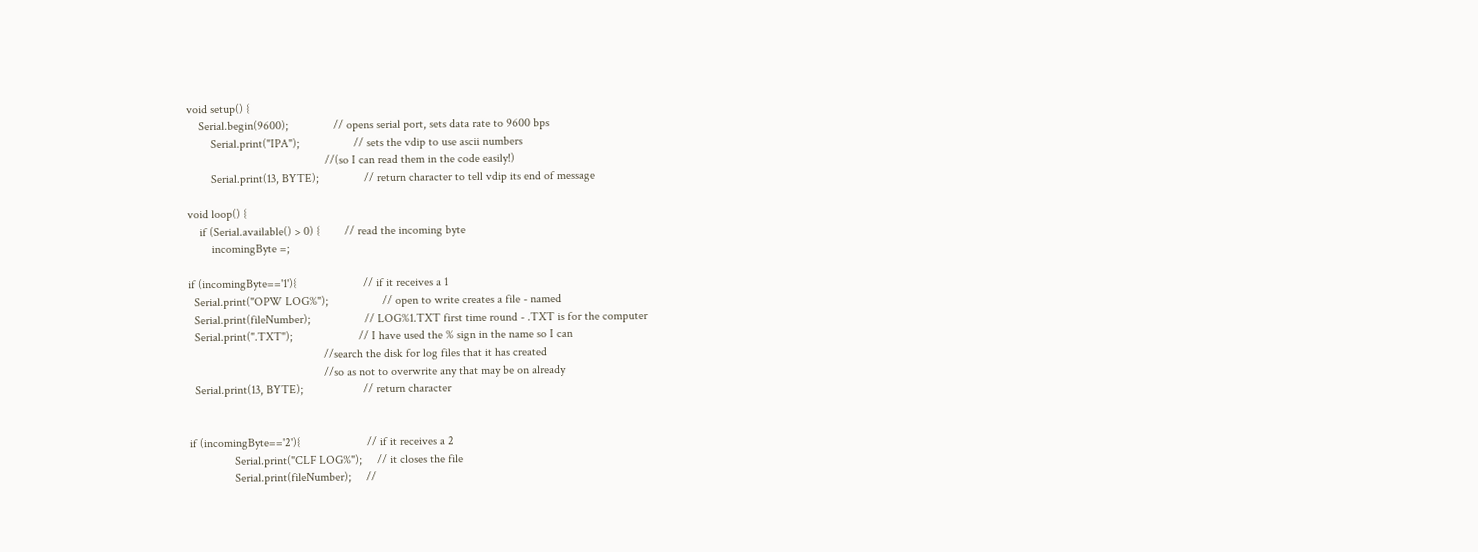void setup() {
    Serial.begin(9600);               // opens serial port, sets data rate to 9600 bps
        Serial.print("IPA");                  // sets the vdip to use ascii numbers
                                              //(so I can read them in the code easily!)
        Serial.print(13, BYTE);               // return character to tell vdip its end of message

void loop() {
    if (Serial.available() > 0) {        // read the incoming byte
        incomingByte =;

if (incomingByte=='1'){                      // if it receives a 1
  Serial.print("OPW LOG%");                  // open to write creates a file - named
  Serial.print(fileNumber);                  // LOG%1.TXT first time round - .TXT is for the computer
  Serial.print(".TXT");                      // I have used the % sign in the name so I can
                                             //search the disk for log files that it has created
                                             //so as not to overwrite any that may be on already
  Serial.print(13, BYTE);                    // return character


if (incomingByte=='2'){                      // if it receives a 2
               Serial.print("CLF LOG%");     // it closes the file
               Serial.print(fileNumber);     //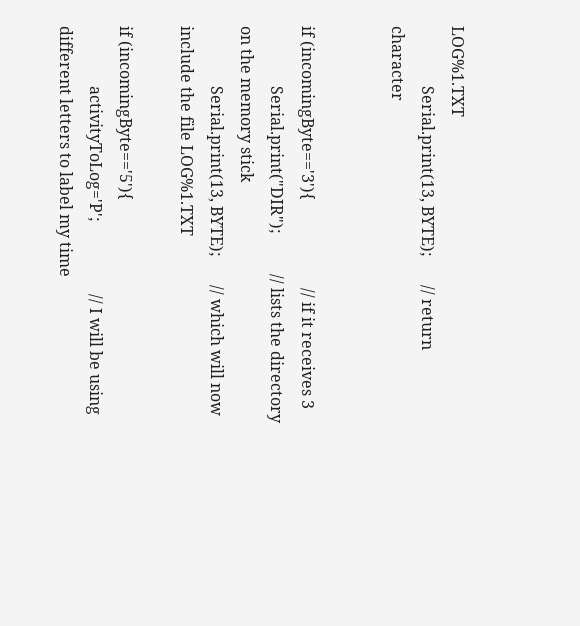LOG%1.TXT
               Serial.print(13, BYTE);       // return character


if (incomingByte=='3'){                      // if it receives 3
               Serial.print("DIR");          // lists the directory on the memory stick
               Serial.print(13, BYTE);       // which will now include the file LOG%1.TXT

if (incomingByte=='5'){
               activityToLog='P';                  // I will be using different letters to label my time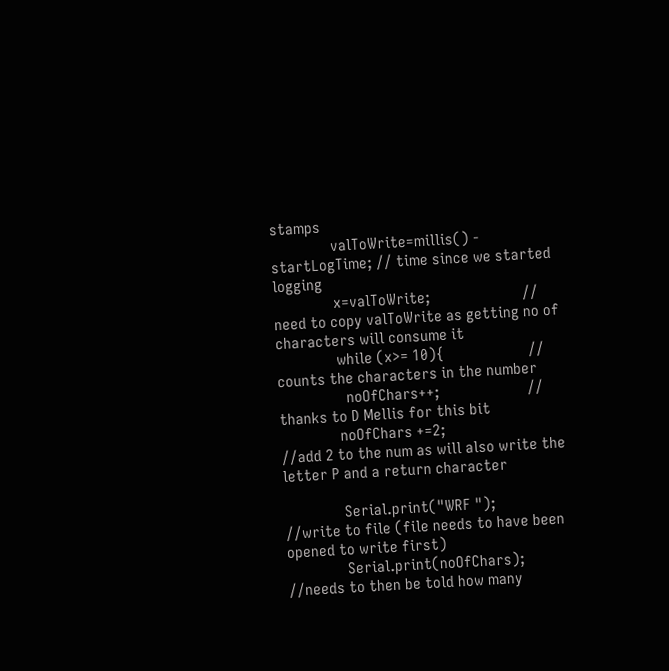stamps
               valToWrite=millis() - startLogTime; // time since we started logging
               x=valToWrite;                       // need to copy valToWrite as getting no of characters will consume it
               while (x>= 10){                     // counts the characters in the number
                 noOfChars++;                      // thanks to D Mellis for this bit
               noOfChars +=2;                      //add 2 to the num as will also write the letter P and a return character

               Serial.print("WRF ");               //write to file (file needs to have been opened to write first)
               Serial.print(noOfChars);            //needs to then be told how many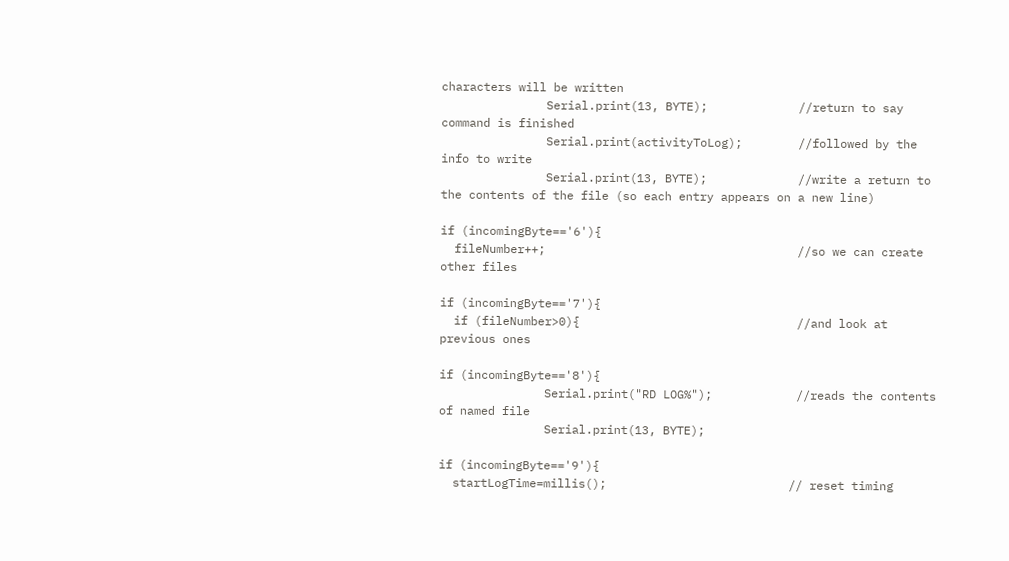characters will be written
               Serial.print(13, BYTE);             //return to say command is finished
               Serial.print(activityToLog);        //followed by the info to write
               Serial.print(13, BYTE);             //write a return to the contents of the file (so each entry appears on a new line)

if (incomingByte=='6'){
  fileNumber++;                                    //so we can create other files

if (incomingByte=='7'){
  if (fileNumber>0){                               //and look at previous ones

if (incomingByte=='8'){
               Serial.print("RD LOG%");            //reads the contents of named file
               Serial.print(13, BYTE);

if (incomingByte=='9'){
  startLogTime=millis();                          // reset timing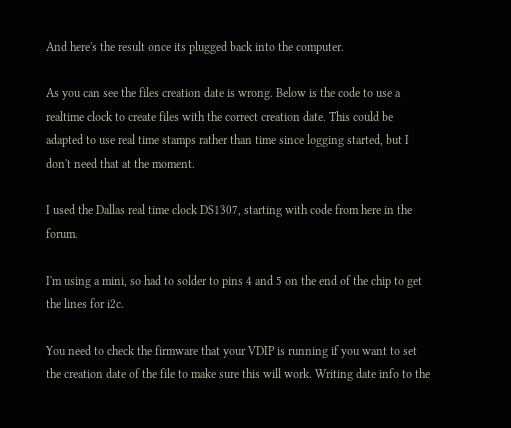And here's the result once its plugged back into the computer.

As you can see the files creation date is wrong. Below is the code to use a realtime clock to create files with the correct creation date. This could be adapted to use real time stamps rather than time since logging started, but I don't need that at the moment.

I used the Dallas real time clock DS1307, starting with code from here in the forum.

I'm using a mini, so had to solder to pins 4 and 5 on the end of the chip to get the lines for i2c.

You need to check the firmware that your VDIP is running if you want to set the creation date of the file to make sure this will work. Writing date info to the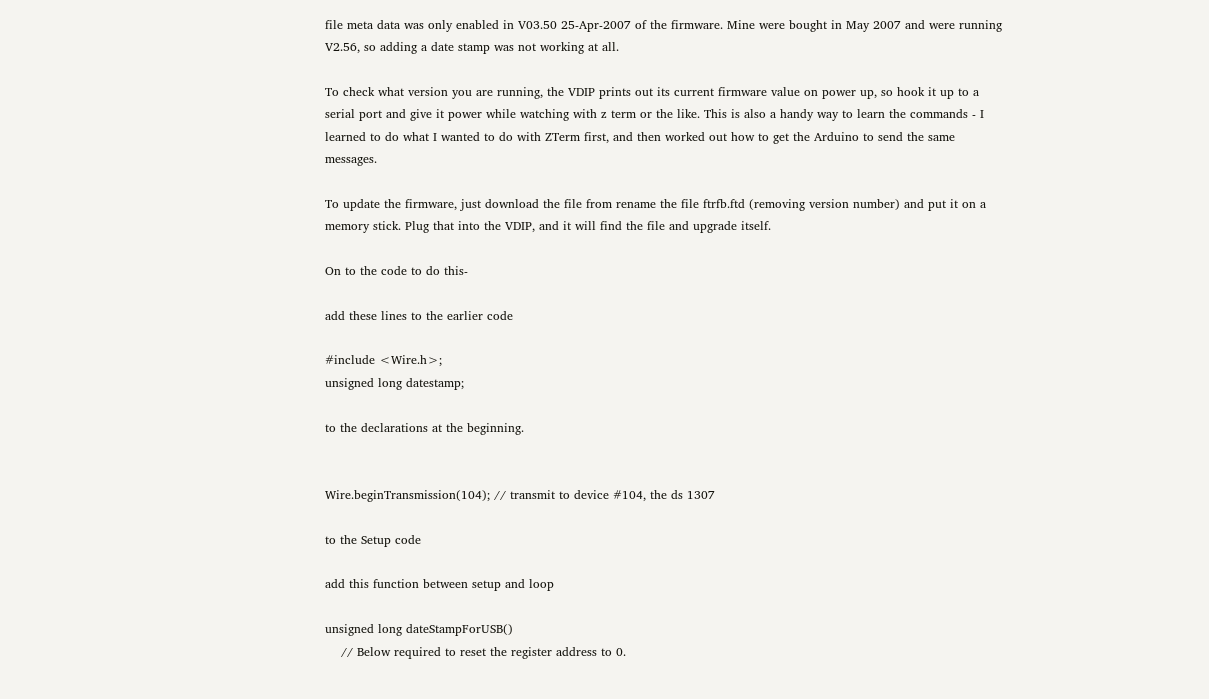file meta data was only enabled in V03.50 25-Apr-2007 of the firmware. Mine were bought in May 2007 and were running V2.56, so adding a date stamp was not working at all.

To check what version you are running, the VDIP prints out its current firmware value on power up, so hook it up to a serial port and give it power while watching with z term or the like. This is also a handy way to learn the commands - I learned to do what I wanted to do with ZTerm first, and then worked out how to get the Arduino to send the same messages.

To update the firmware, just download the file from rename the file ftrfb.ftd (removing version number) and put it on a memory stick. Plug that into the VDIP, and it will find the file and upgrade itself.

On to the code to do this-

add these lines to the earlier code

#include <Wire.h>;
unsigned long datestamp;

to the declarations at the beginning.


Wire.beginTransmission(104); // transmit to device #104, the ds 1307

to the Setup code

add this function between setup and loop

unsigned long dateStampForUSB()
    // Below required to reset the register address to 0.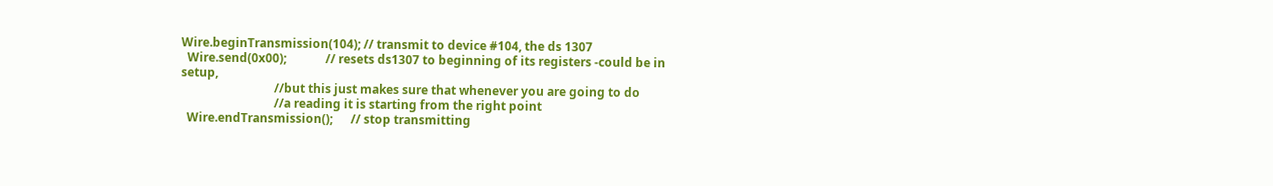Wire.beginTransmission(104); // transmit to device #104, the ds 1307
  Wire.send(0x00);             // resets ds1307 to beginning of its registers -could be in setup,
                               //but this just makes sure that whenever you are going to do
                               //a reading it is starting from the right point
  Wire.endTransmission();      // stop transmitting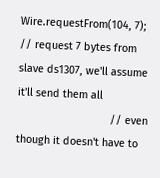Wire.requestFrom(104, 7);    // request 7 bytes from slave ds1307, we'll assume it'll send them all
                               // even though it doesn't have to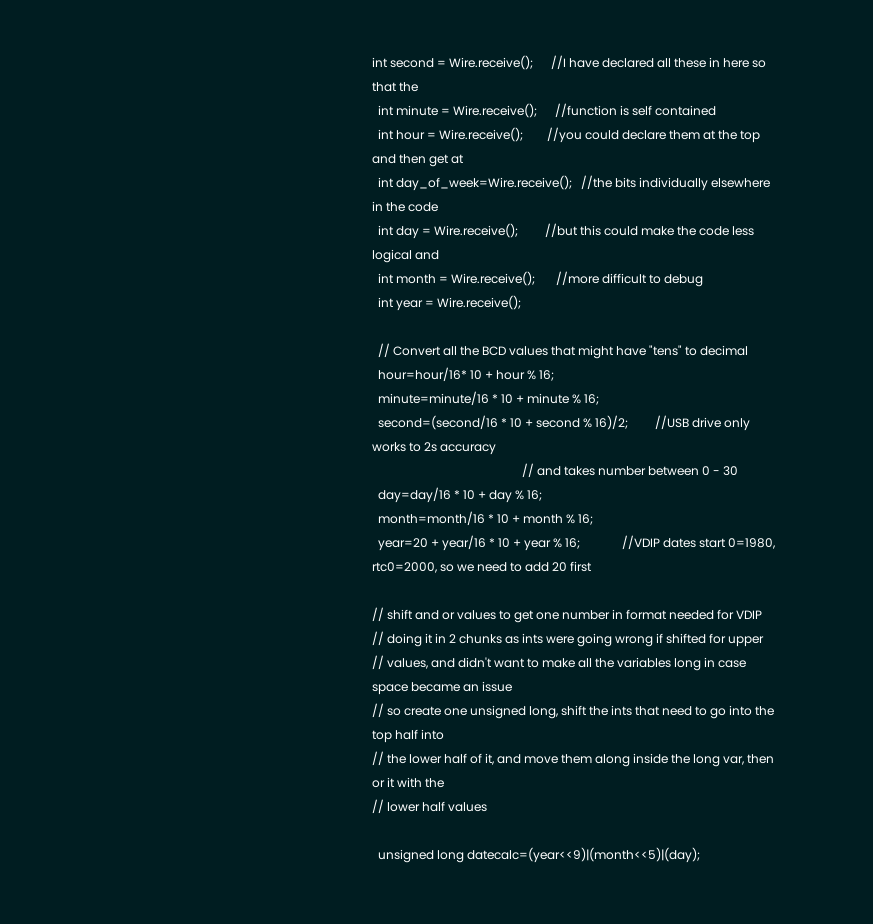int second = Wire.receive();      //I have declared all these in here so that the
  int minute = Wire.receive();      //function is self contained
  int hour = Wire.receive();        //you could declare them at the top and then get at
  int day_of_week=Wire.receive();   //the bits individually elsewhere in the code
  int day = Wire.receive();         //but this could make the code less logical and
  int month = Wire.receive();       //more difficult to debug
  int year = Wire.receive();

  // Convert all the BCD values that might have "tens" to decimal
  hour=hour/16* 10 + hour % 16;
  minute=minute/16 * 10 + minute % 16;
  second=(second/16 * 10 + second % 16)/2;         //USB drive only works to 2s accuracy
                                                  // and takes number between 0 - 30
  day=day/16 * 10 + day % 16;
  month=month/16 * 10 + month % 16;
  year=20 + year/16 * 10 + year % 16;              //VDIP dates start 0=1980, rtc0=2000, so we need to add 20 first

// shift and or values to get one number in format needed for VDIP
// doing it in 2 chunks as ints were going wrong if shifted for upper
// values, and didn't want to make all the variables long in case space became an issue
// so create one unsigned long, shift the ints that need to go into the top half into
// the lower half of it, and move them along inside the long var, then or it with the
// lower half values

  unsigned long datecalc=(year<<9)|(month<<5)|(day);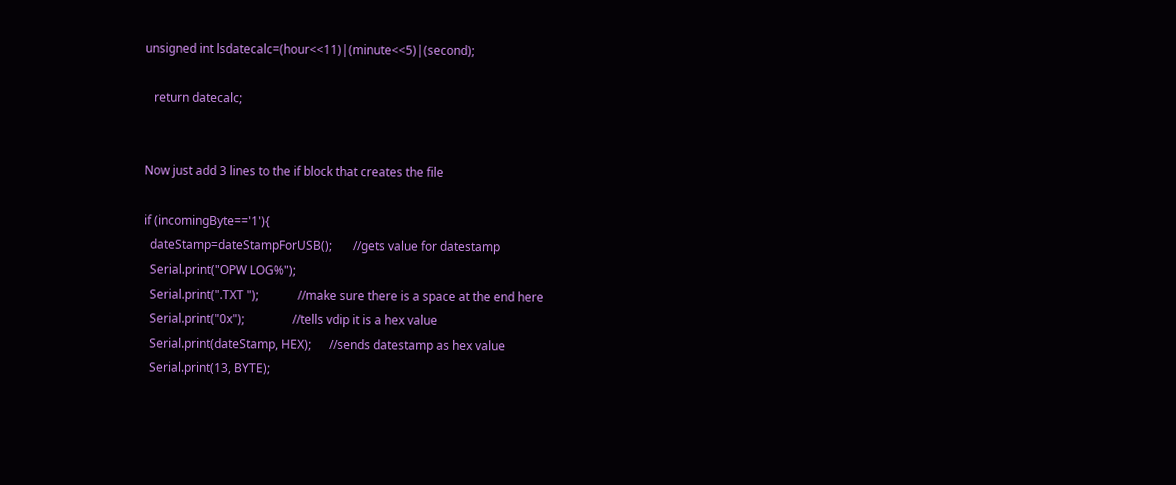unsigned int lsdatecalc=(hour<<11)|(minute<<5)|(second);

   return datecalc;


Now just add 3 lines to the if block that creates the file

if (incomingByte=='1'){
  dateStamp=dateStampForUSB();       //gets value for datestamp
  Serial.print("OPW LOG%");
  Serial.print(".TXT ");             //make sure there is a space at the end here
  Serial.print("0x");                //tells vdip it is a hex value
  Serial.print(dateStamp, HEX);      //sends datestamp as hex value
  Serial.print(13, BYTE);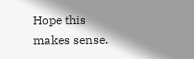Hope this makes sense.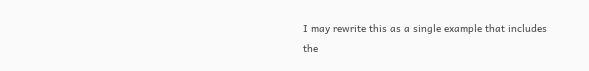I may rewrite this as a single example that includes the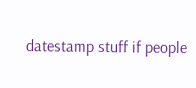datestamp stuff if people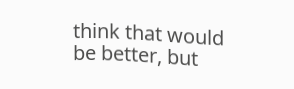think that would be better, but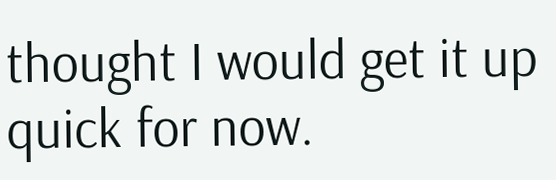thought I would get it up quick for now.